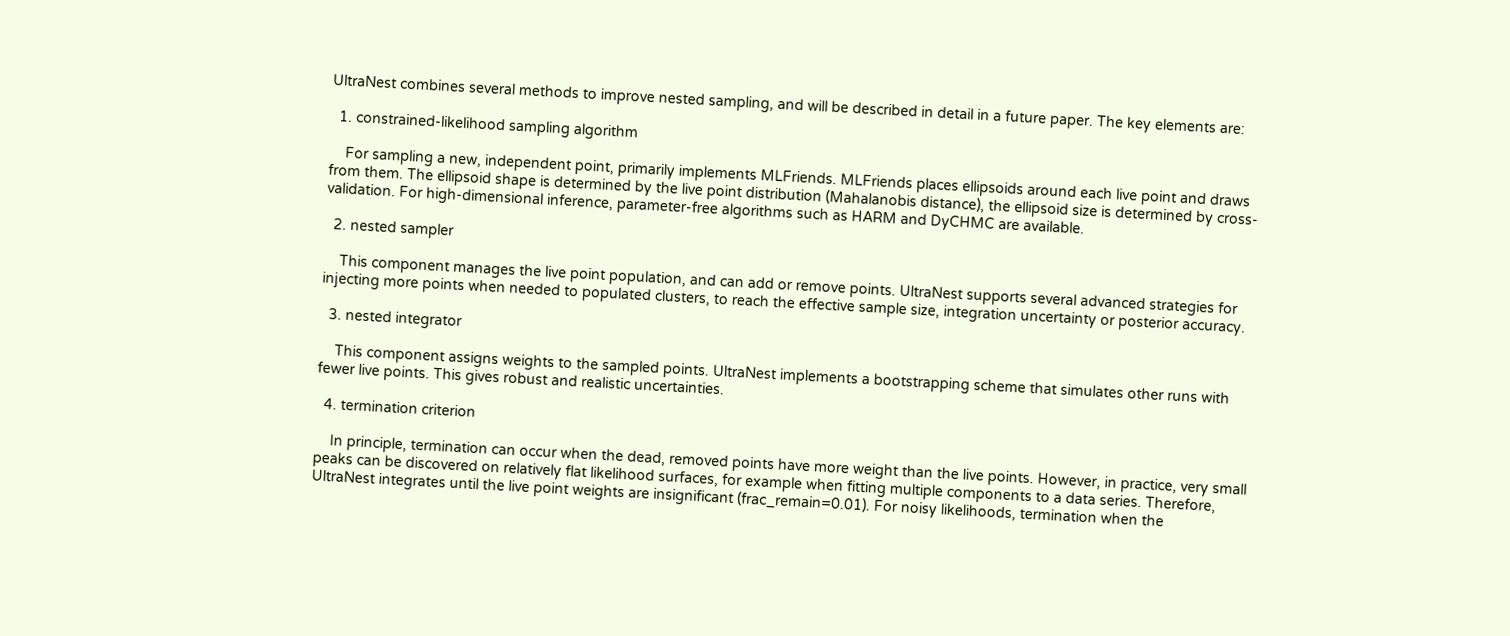UltraNest combines several methods to improve nested sampling, and will be described in detail in a future paper. The key elements are:

  1. constrained-likelihood sampling algorithm

    For sampling a new, independent point, primarily implements MLFriends. MLFriends places ellipsoids around each live point and draws from them. The ellipsoid shape is determined by the live point distribution (Mahalanobis distance), the ellipsoid size is determined by cross-validation. For high-dimensional inference, parameter-free algorithms such as HARM and DyCHMC are available.

  2. nested sampler

    This component manages the live point population, and can add or remove points. UltraNest supports several advanced strategies for injecting more points when needed to populated clusters, to reach the effective sample size, integration uncertainty or posterior accuracy.

  3. nested integrator

    This component assigns weights to the sampled points. UltraNest implements a bootstrapping scheme that simulates other runs with fewer live points. This gives robust and realistic uncertainties.

  4. termination criterion

    In principle, termination can occur when the dead, removed points have more weight than the live points. However, in practice, very small peaks can be discovered on relatively flat likelihood surfaces, for example when fitting multiple components to a data series. Therefore, UltraNest integrates until the live point weights are insignificant (frac_remain=0.01). For noisy likelihoods, termination when the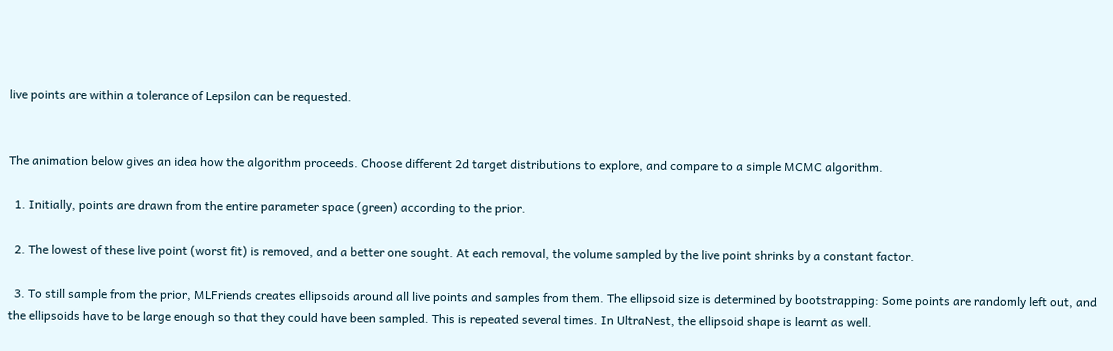live points are within a tolerance of Lepsilon can be requested.


The animation below gives an idea how the algorithm proceeds. Choose different 2d target distributions to explore, and compare to a simple MCMC algorithm.

  1. Initially, points are drawn from the entire parameter space (green) according to the prior.

  2. The lowest of these live point (worst fit) is removed, and a better one sought. At each removal, the volume sampled by the live point shrinks by a constant factor.

  3. To still sample from the prior, MLFriends creates ellipsoids around all live points and samples from them. The ellipsoid size is determined by bootstrapping: Some points are randomly left out, and the ellipsoids have to be large enough so that they could have been sampled. This is repeated several times. In UltraNest, the ellipsoid shape is learnt as well.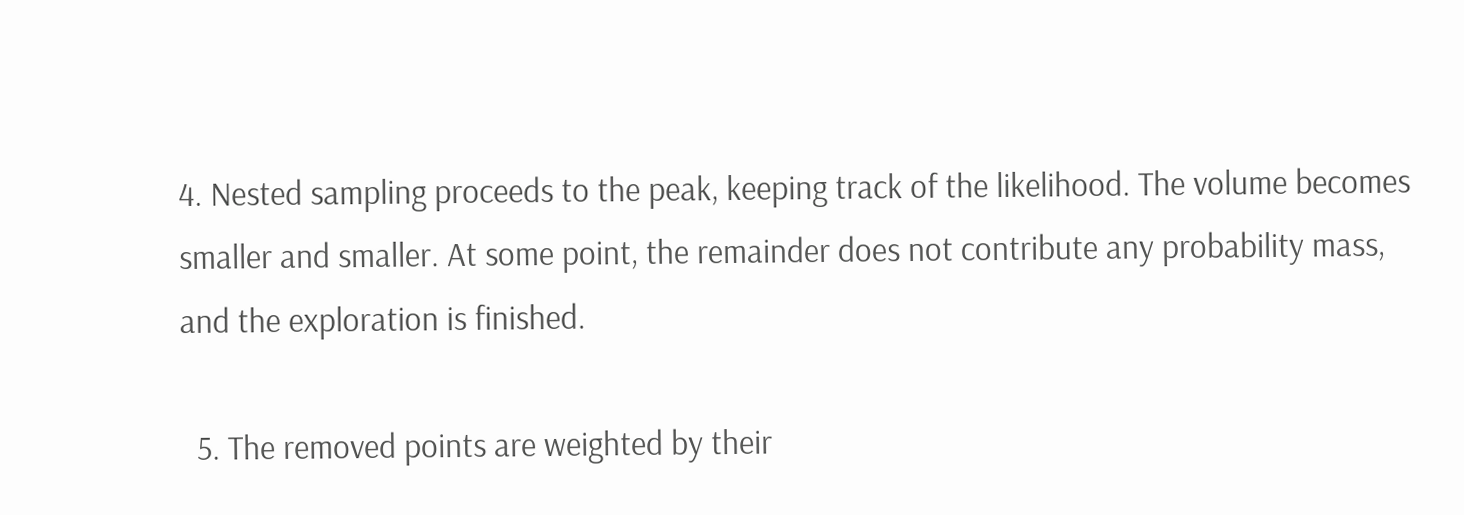4. Nested sampling proceeds to the peak, keeping track of the likelihood. The volume becomes smaller and smaller. At some point, the remainder does not contribute any probability mass, and the exploration is finished.

  5. The removed points are weighted by their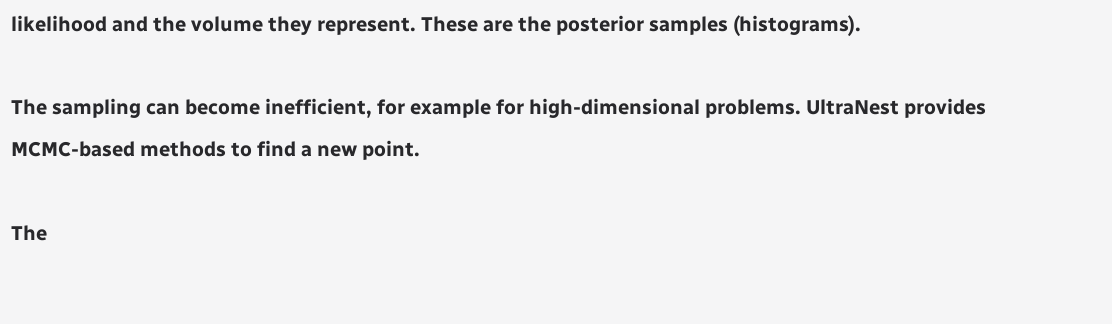likelihood and the volume they represent. These are the posterior samples (histograms).

The sampling can become inefficient, for example for high-dimensional problems. UltraNest provides MCMC-based methods to find a new point.

The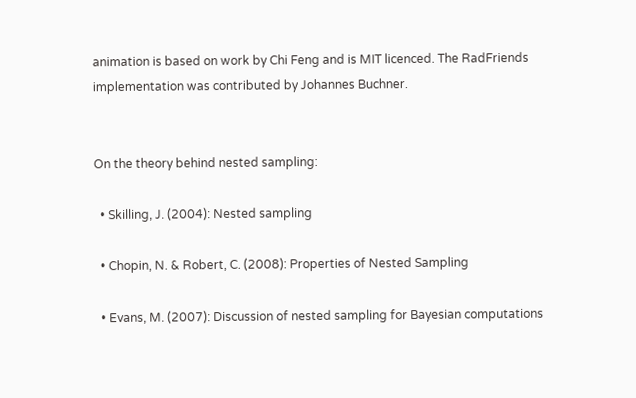animation is based on work by Chi Feng and is MIT licenced. The RadFriends implementation was contributed by Johannes Buchner.


On the theory behind nested sampling:

  • Skilling, J. (2004): Nested sampling

  • Chopin, N. & Robert, C. (2008): Properties of Nested Sampling

  • Evans, M. (2007): Discussion of nested sampling for Bayesian computations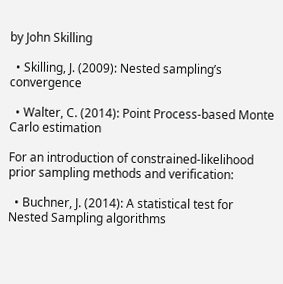by John Skilling

  • Skilling, J. (2009): Nested sampling’s convergence

  • Walter, C. (2014): Point Process-based Monte Carlo estimation

For an introduction of constrained-likelihood prior sampling methods and verification:

  • Buchner, J. (2014): A statistical test for Nested Sampling algorithms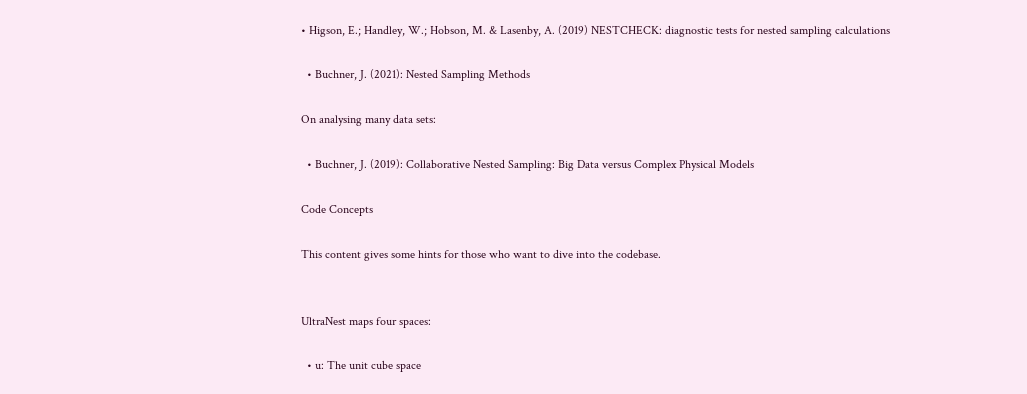• Higson, E.; Handley, W.; Hobson, M. & Lasenby, A. (2019) NESTCHECK: diagnostic tests for nested sampling calculations

  • Buchner, J. (2021): Nested Sampling Methods

On analysing many data sets:

  • Buchner, J. (2019): Collaborative Nested Sampling: Big Data versus Complex Physical Models

Code Concepts

This content gives some hints for those who want to dive into the codebase.


UltraNest maps four spaces:

  • u: The unit cube space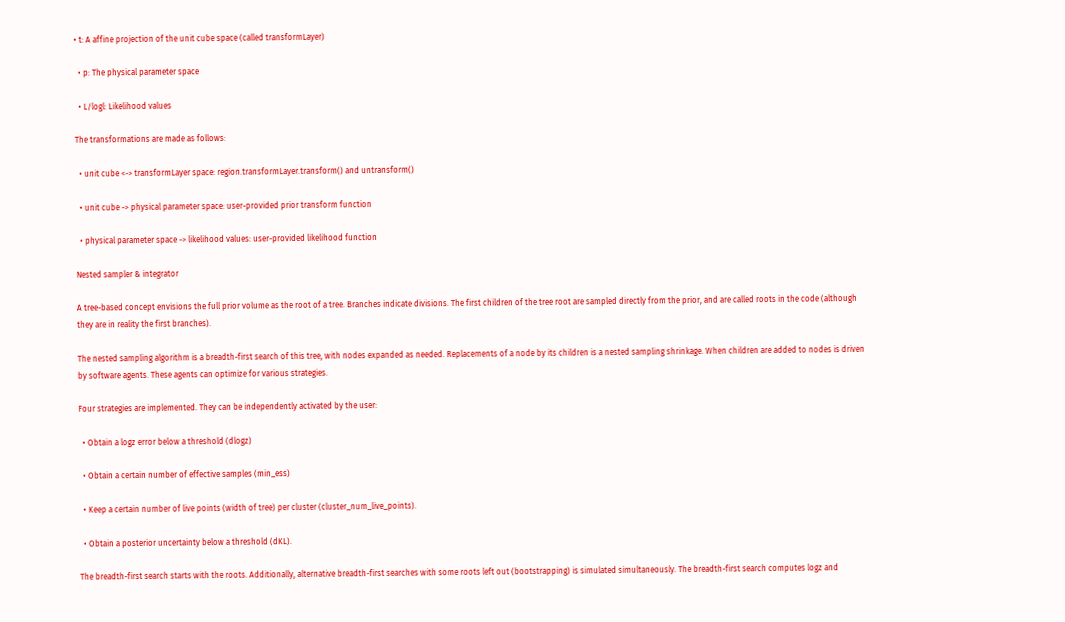• t: A affine projection of the unit cube space (called transformLayer)

  • p: The physical parameter space

  • L/logl: Likelihood values

The transformations are made as follows:

  • unit cube <-> transformLayer space: region.transformLayer.transform() and untransform()

  • unit cube -> physical parameter space: user-provided prior transform function

  • physical parameter space -> likelihood values: user-provided likelihood function

Nested sampler & integrator

A tree-based concept envisions the full prior volume as the root of a tree. Branches indicate divisions. The first children of the tree root are sampled directly from the prior, and are called roots in the code (although they are in reality the first branches).

The nested sampling algorithm is a breadth-first search of this tree, with nodes expanded as needed. Replacements of a node by its children is a nested sampling shrinkage. When children are added to nodes is driven by software agents. These agents can optimize for various strategies.

Four strategies are implemented. They can be independently activated by the user:

  • Obtain a logz error below a threshold (dlogz)

  • Obtain a certain number of effective samples (min_ess)

  • Keep a certain number of live points (width of tree) per cluster (cluster_num_live_points).

  • Obtain a posterior uncertainty below a threshold (dKL).

The breadth-first search starts with the roots. Additionally, alternative breadth-first searches with some roots left out (bootstrapping) is simulated simultaneously. The breadth-first search computes logz and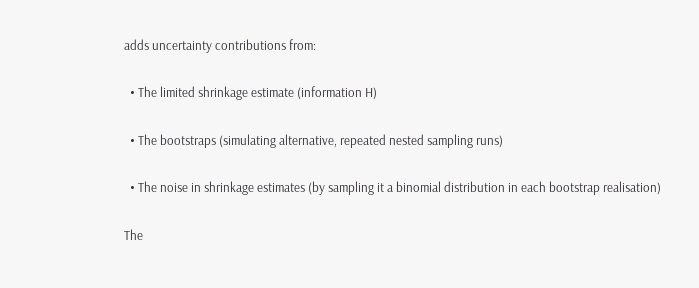adds uncertainty contributions from:

  • The limited shrinkage estimate (information H)

  • The bootstraps (simulating alternative, repeated nested sampling runs)

  • The noise in shrinkage estimates (by sampling it a binomial distribution in each bootstrap realisation)

The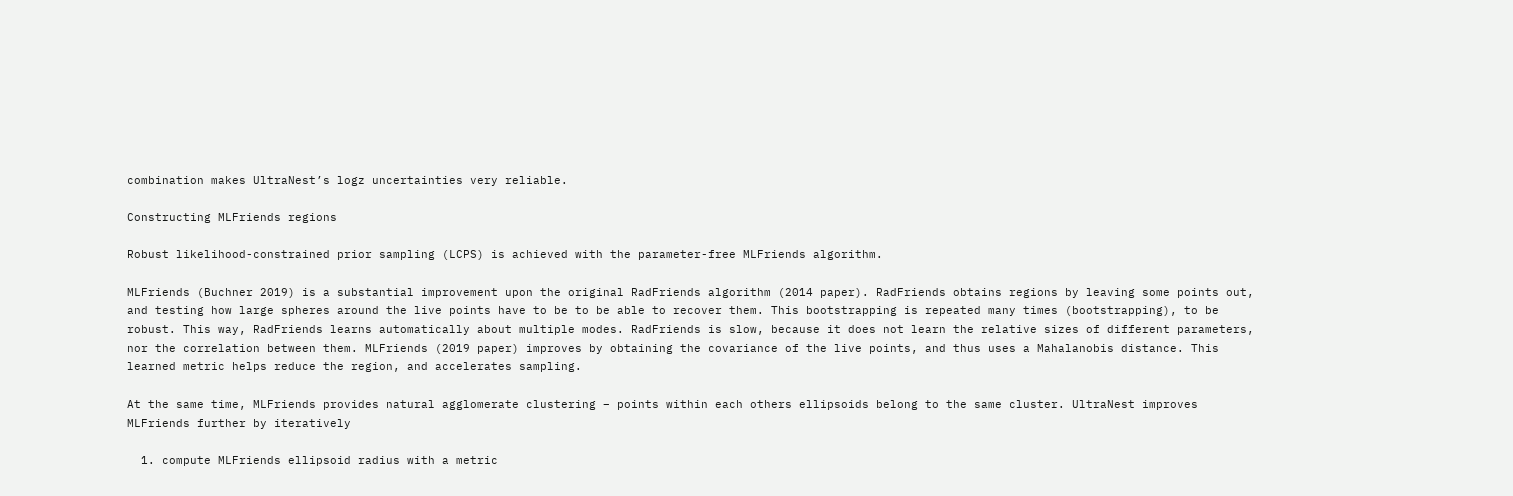combination makes UltraNest’s logz uncertainties very reliable.

Constructing MLFriends regions

Robust likelihood-constrained prior sampling (LCPS) is achieved with the parameter-free MLFriends algorithm.

MLFriends (Buchner 2019) is a substantial improvement upon the original RadFriends algorithm (2014 paper). RadFriends obtains regions by leaving some points out, and testing how large spheres around the live points have to be to be able to recover them. This bootstrapping is repeated many times (bootstrapping), to be robust. This way, RadFriends learns automatically about multiple modes. RadFriends is slow, because it does not learn the relative sizes of different parameters, nor the correlation between them. MLFriends (2019 paper) improves by obtaining the covariance of the live points, and thus uses a Mahalanobis distance. This learned metric helps reduce the region, and accelerates sampling.

At the same time, MLFriends provides natural agglomerate clustering – points within each others ellipsoids belong to the same cluster. UltraNest improves MLFriends further by iteratively

  1. compute MLFriends ellipsoid radius with a metric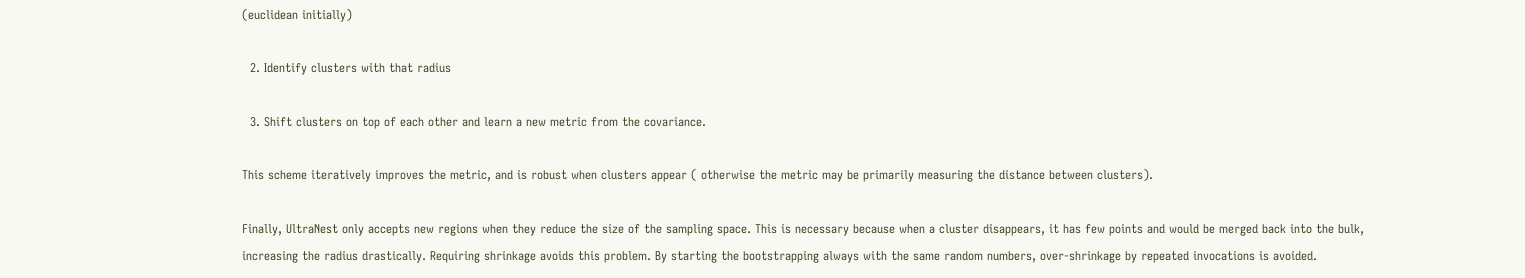(euclidean initially)

  2. Identify clusters with that radius

  3. Shift clusters on top of each other and learn a new metric from the covariance.

This scheme iteratively improves the metric, and is robust when clusters appear ( otherwise the metric may be primarily measuring the distance between clusters).

Finally, UltraNest only accepts new regions when they reduce the size of the sampling space. This is necessary because when a cluster disappears, it has few points and would be merged back into the bulk, increasing the radius drastically. Requiring shrinkage avoids this problem. By starting the bootstrapping always with the same random numbers, over-shrinkage by repeated invocations is avoided.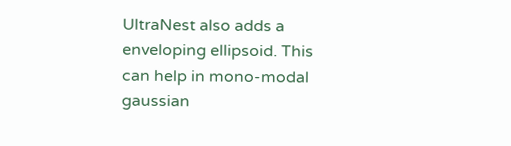UltraNest also adds a enveloping ellipsoid. This can help in mono-modal gaussian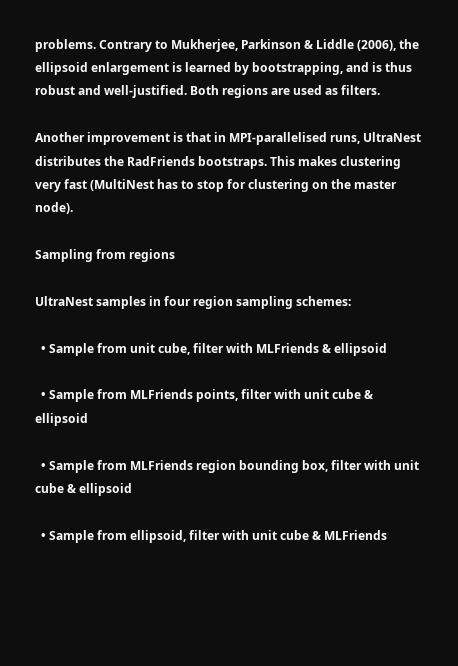problems. Contrary to Mukherjee, Parkinson & Liddle (2006), the ellipsoid enlargement is learned by bootstrapping, and is thus robust and well-justified. Both regions are used as filters.

Another improvement is that in MPI-parallelised runs, UltraNest distributes the RadFriends bootstraps. This makes clustering very fast (MultiNest has to stop for clustering on the master node).

Sampling from regions

UltraNest samples in four region sampling schemes:

  • Sample from unit cube, filter with MLFriends & ellipsoid

  • Sample from MLFriends points, filter with unit cube & ellipsoid

  • Sample from MLFriends region bounding box, filter with unit cube & ellipsoid

  • Sample from ellipsoid, filter with unit cube & MLFriends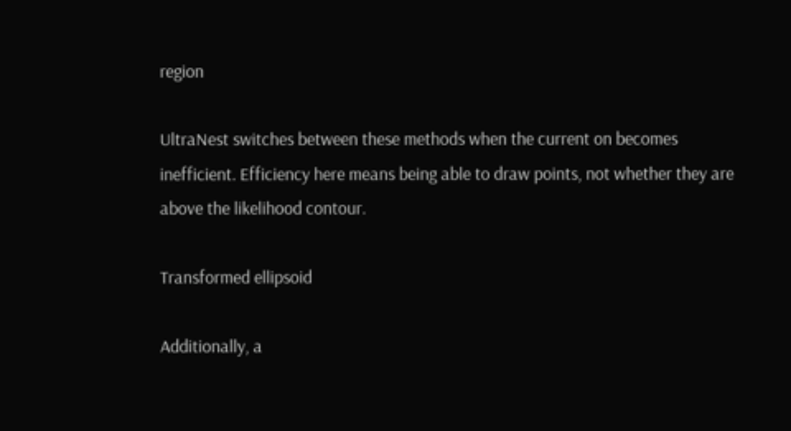region

UltraNest switches between these methods when the current on becomes inefficient. Efficiency here means being able to draw points, not whether they are above the likelihood contour.

Transformed ellipsoid

Additionally, a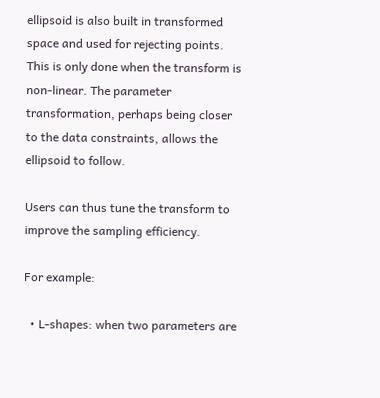ellipsoid is also built in transformed space and used for rejecting points. This is only done when the transform is non-linear. The parameter transformation, perhaps being closer to the data constraints, allows the ellipsoid to follow.

Users can thus tune the transform to improve the sampling efficiency.

For example:

  • L-shapes: when two parameters are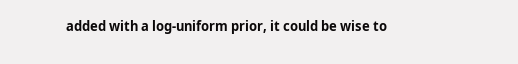added with a log-uniform prior, it could be wise to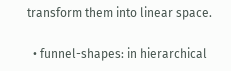transform them into linear space.

  • funnel-shapes: in hierarchical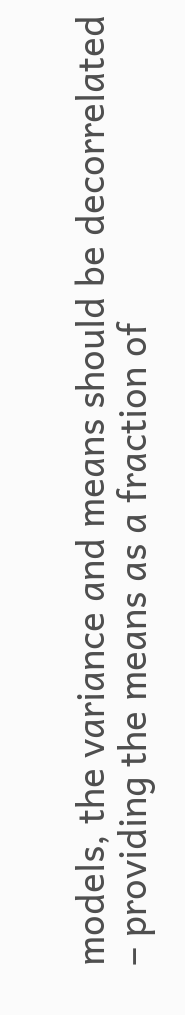models, the variance and means should be decorrelated – providing the means as a fraction of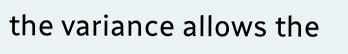the variance allows the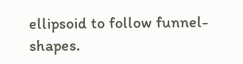ellipsoid to follow funnel-shapes.